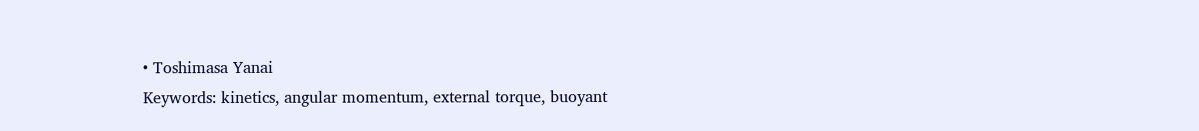• Toshimasa Yanai
Keywords: kinetics, angular momentum, external torque, buoyant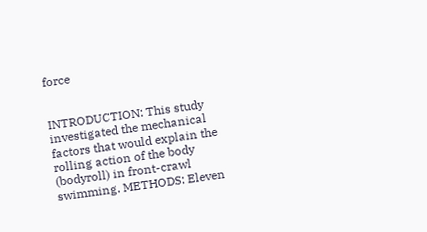force


INTRODUCTION: This study investigated the mechanical factors that would explain the rolling action of the body (bodyroll) in front-crawl swimming. METHODS: Eleven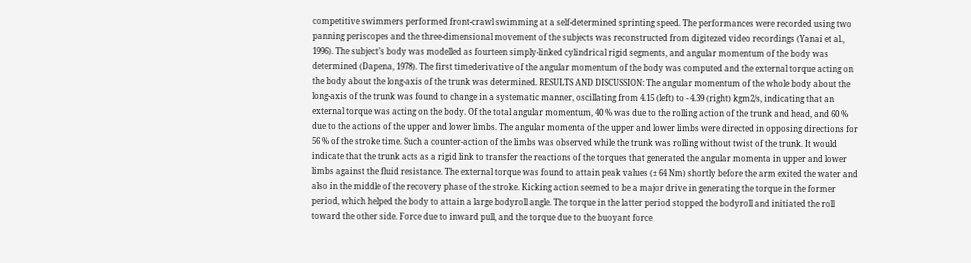competitive swimmers performed front-crawl swimming at a self-determined sprinting speed. The performances were recorded using two panning periscopes and the three-dimensional movement of the subjects was reconstructed from digitezed video recordings (Yanai et al., 1996). The subject’s body was modelled as fourteen simply-linked cylindrical rigid segments, and angular momentum of the body was determined (Dapena, 1978). The first timederivative of the angular momentum of the body was computed and the external torque acting on the body about the long-axis of the trunk was determined. RESULTS AND DISCUSSION: The angular momentum of the whole body about the long-axis of the trunk was found to change in a systematic manner, oscillating from 4.15 (left) to - 4.39 (right) kgm2/s, indicating that an external torque was acting on the body. Of the total angular momentum, 40 % was due to the rolling action of the trunk and head, and 60 % due to the actions of the upper and lower limbs. The angular momenta of the upper and lower limbs were directed in opposing directions for 56 % of the stroke time. Such a counter-action of the limbs was observed while the trunk was rolling without twist of the trunk. It would indicate that the trunk acts as a rigid link to transfer the reactions of the torques that generated the angular momenta in upper and lower limbs against the fluid resistance. The external torque was found to attain peak values (± 64 Nm) shortly before the arm exited the water and also in the middle of the recovery phase of the stroke. Kicking action seemed to be a major drive in generating the torque in the former period, which helped the body to attain a large bodyroll angle. The torque in the latter period stopped the bodyroll and initiated the roll toward the other side. Force due to inward pull, and the torque due to the buoyant force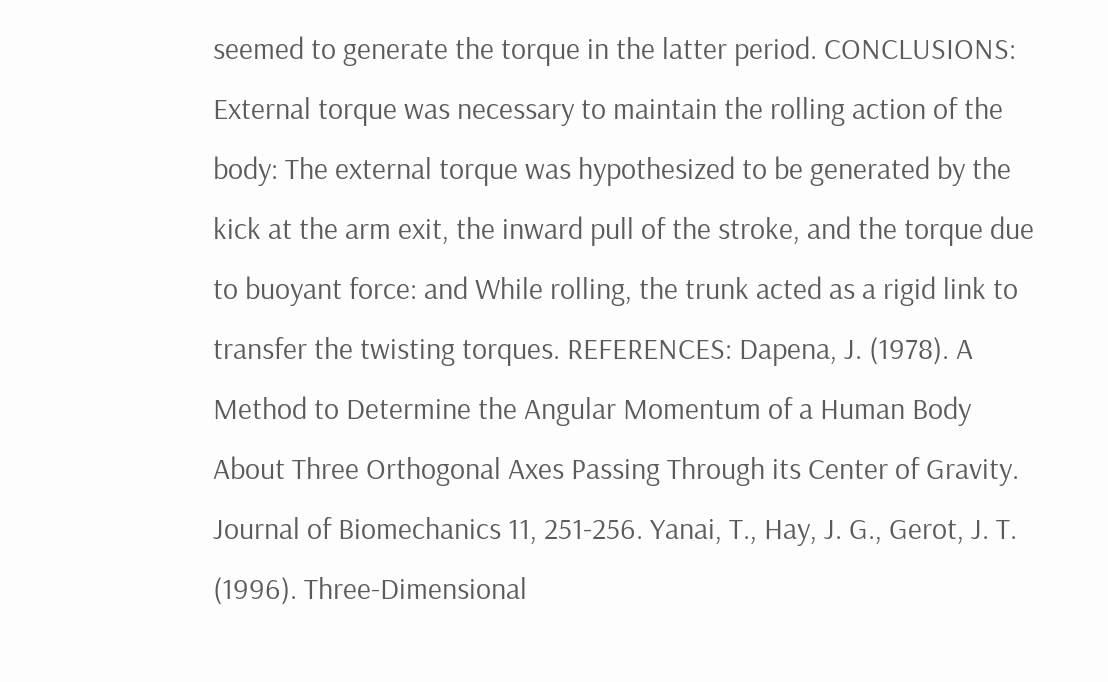seemed to generate the torque in the latter period. CONCLUSIONS: External torque was necessary to maintain the rolling action of the body: The external torque was hypothesized to be generated by the kick at the arm exit, the inward pull of the stroke, and the torque due to buoyant force: and While rolling, the trunk acted as a rigid link to transfer the twisting torques. REFERENCES: Dapena, J. (1978). A Method to Determine the Angular Momentum of a Human Body About Three Orthogonal Axes Passing Through its Center of Gravity. Journal of Biomechanics 11, 251-256. Yanai, T., Hay, J. G., Gerot, J. T. (1996). Three-Dimensional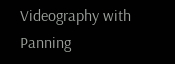Videography with Panning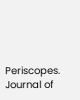Periscopes. Journal of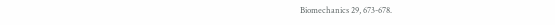Biomechanics 29, 673-678.